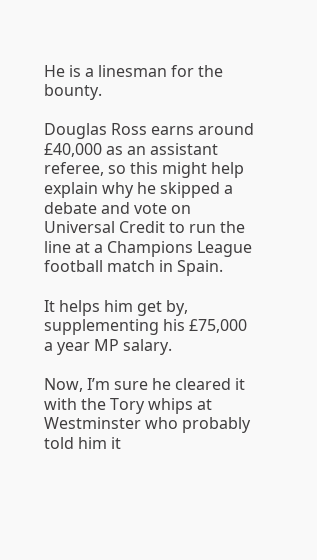He is a linesman for the bounty.

Douglas Ross earns around £40,000 as an assistant referee, so this might help explain why he skipped a debate and vote on Universal Credit to run the line at a Champions League football match in Spain.

It helps him get by, supplementing his £75,000 a year MP salary.

Now, I’m sure he cleared it with the Tory whips at Westminster who probably told him it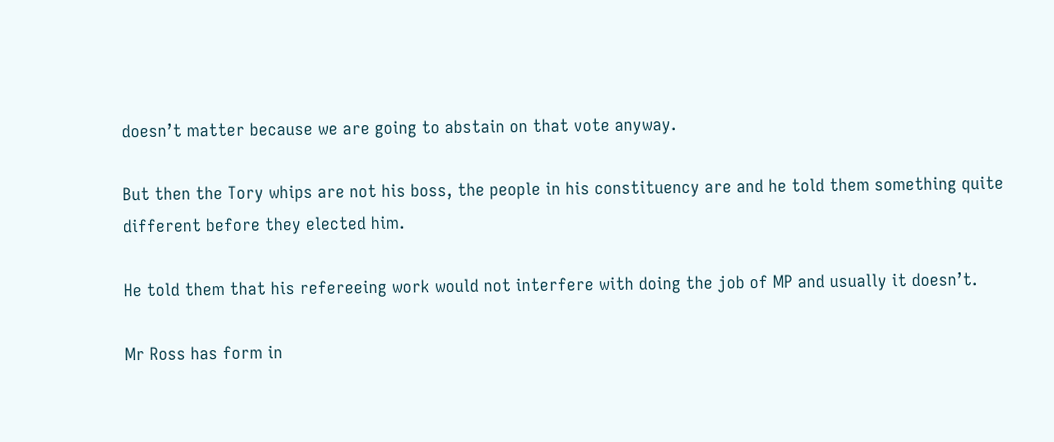doesn’t matter because we are going to abstain on that vote anyway.

But then the Tory whips are not his boss, the people in his constituency are and he told them something quite different before they elected him.

He told them that his refereeing work would not interfere with doing the job of MP and usually it doesn’t.

Mr Ross has form in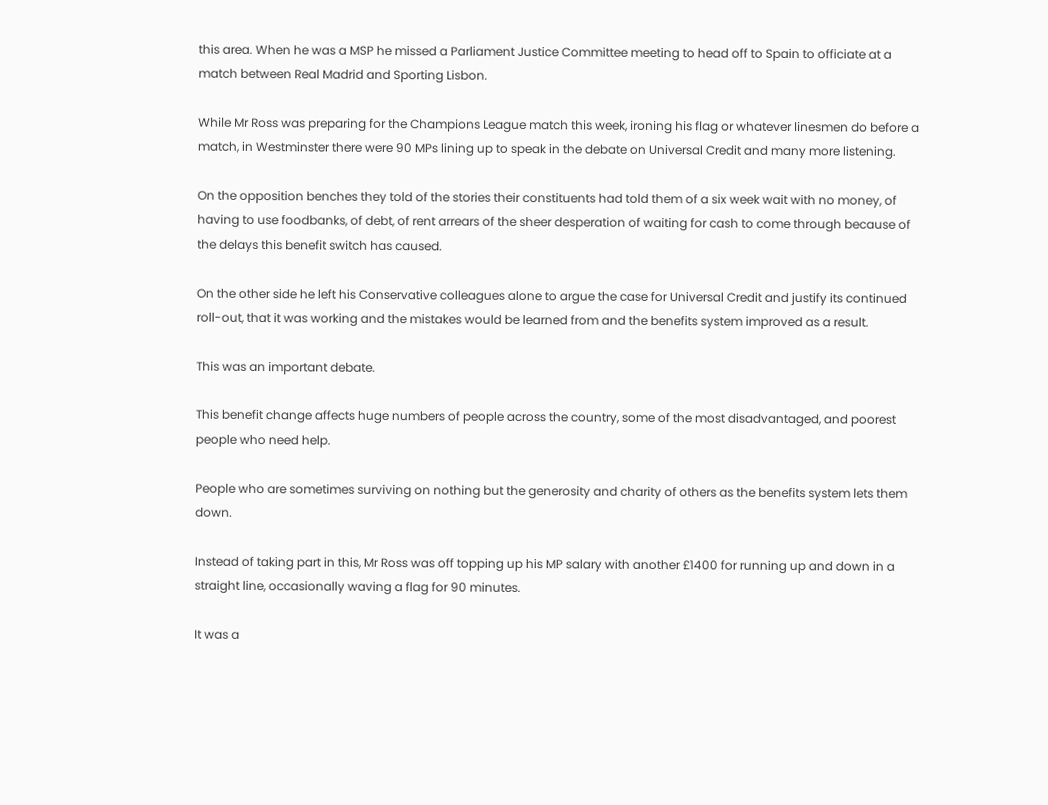this area. When he was a MSP he missed a Parliament Justice Committee meeting to head off to Spain to officiate at a match between Real Madrid and Sporting Lisbon.

While Mr Ross was preparing for the Champions League match this week, ironing his flag or whatever linesmen do before a match, in Westminster there were 90 MPs lining up to speak in the debate on Universal Credit and many more listening.

On the opposition benches they told of the stories their constituents had told them of a six week wait with no money, of having to use foodbanks, of debt, of rent arrears of the sheer desperation of waiting for cash to come through because of the delays this benefit switch has caused.

On the other side he left his Conservative colleagues alone to argue the case for Universal Credit and justify its continued roll-out, that it was working and the mistakes would be learned from and the benefits system improved as a result.

This was an important debate.

This benefit change affects huge numbers of people across the country, some of the most disadvantaged, and poorest people who need help.

People who are sometimes surviving on nothing but the generosity and charity of others as the benefits system lets them down.

Instead of taking part in this, Mr Ross was off topping up his MP salary with another £1400 for running up and down in a straight line, occasionally waving a flag for 90 minutes.

It was a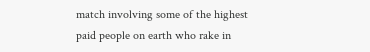match involving some of the highest paid people on earth who rake in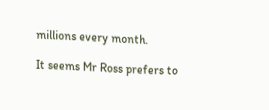millions every month.

It seems Mr Ross prefers to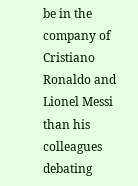be in the company of Cristiano Ronaldo and Lionel Messi than his colleagues debating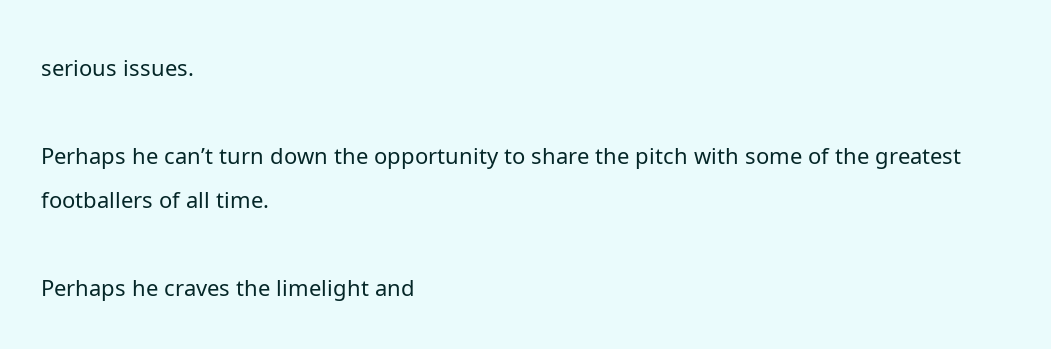serious issues.

Perhaps he can’t turn down the opportunity to share the pitch with some of the greatest footballers of all time.

Perhaps he craves the limelight and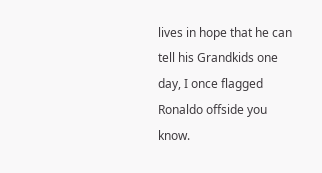lives in hope that he can tell his Grandkids one day, I once flagged Ronaldo offside you know.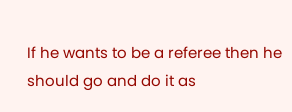If he wants to be a referee then he should go and do it as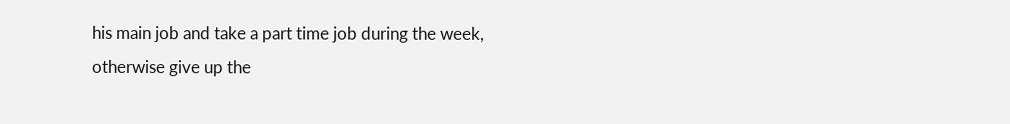his main job and take a part time job during the week, otherwise give up the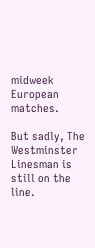midweek European matches.

But sadly, The Westminster Linesman is still on the line.